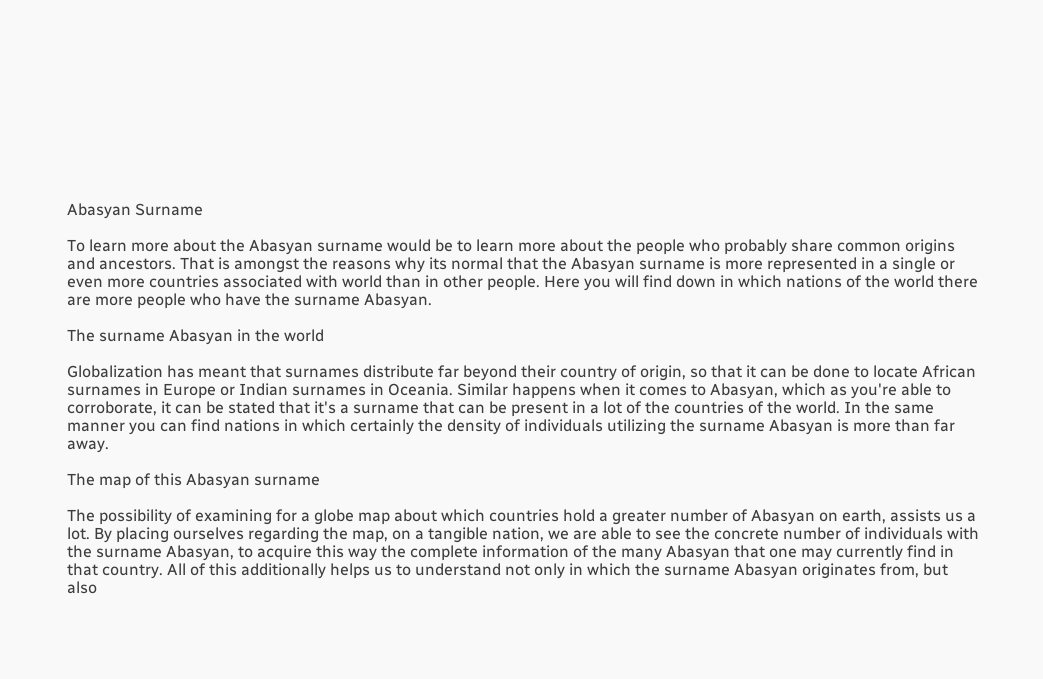Abasyan Surname

To learn more about the Abasyan surname would be to learn more about the people who probably share common origins and ancestors. That is amongst the reasons why its normal that the Abasyan surname is more represented in a single or even more countries associated with world than in other people. Here you will find down in which nations of the world there are more people who have the surname Abasyan.

The surname Abasyan in the world

Globalization has meant that surnames distribute far beyond their country of origin, so that it can be done to locate African surnames in Europe or Indian surnames in Oceania. Similar happens when it comes to Abasyan, which as you're able to corroborate, it can be stated that it's a surname that can be present in a lot of the countries of the world. In the same manner you can find nations in which certainly the density of individuals utilizing the surname Abasyan is more than far away.

The map of this Abasyan surname

The possibility of examining for a globe map about which countries hold a greater number of Abasyan on earth, assists us a lot. By placing ourselves regarding the map, on a tangible nation, we are able to see the concrete number of individuals with the surname Abasyan, to acquire this way the complete information of the many Abasyan that one may currently find in that country. All of this additionally helps us to understand not only in which the surname Abasyan originates from, but also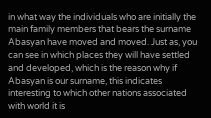in what way the individuals who are initially the main family members that bears the surname Abasyan have moved and moved. Just as, you can see in which places they will have settled and developed, which is the reason why if Abasyan is our surname, this indicates interesting to which other nations associated with world it is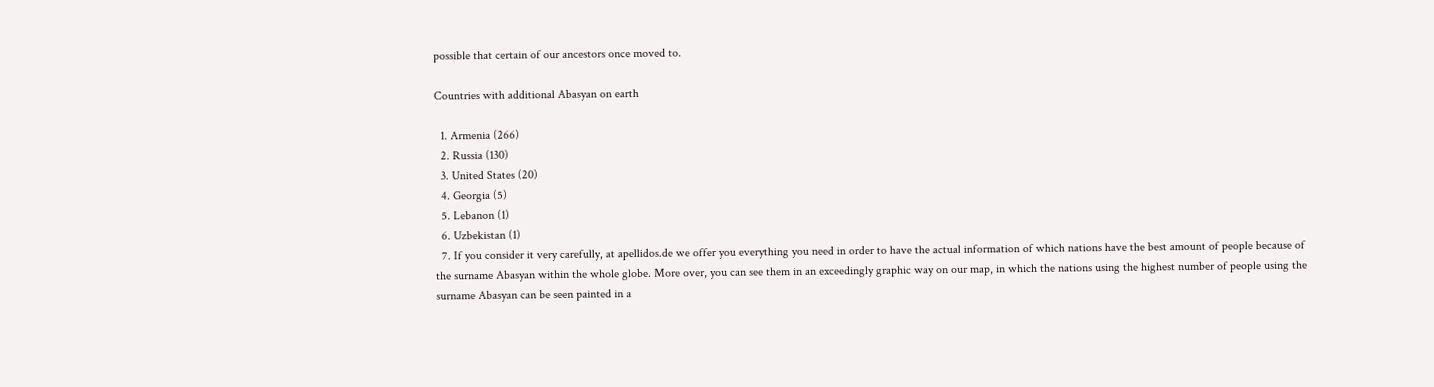possible that certain of our ancestors once moved to.

Countries with additional Abasyan on earth

  1. Armenia (266)
  2. Russia (130)
  3. United States (20)
  4. Georgia (5)
  5. Lebanon (1)
  6. Uzbekistan (1)
  7. If you consider it very carefully, at apellidos.de we offer you everything you need in order to have the actual information of which nations have the best amount of people because of the surname Abasyan within the whole globe. More over, you can see them in an exceedingly graphic way on our map, in which the nations using the highest number of people using the surname Abasyan can be seen painted in a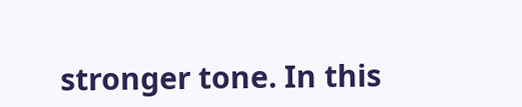stronger tone. In this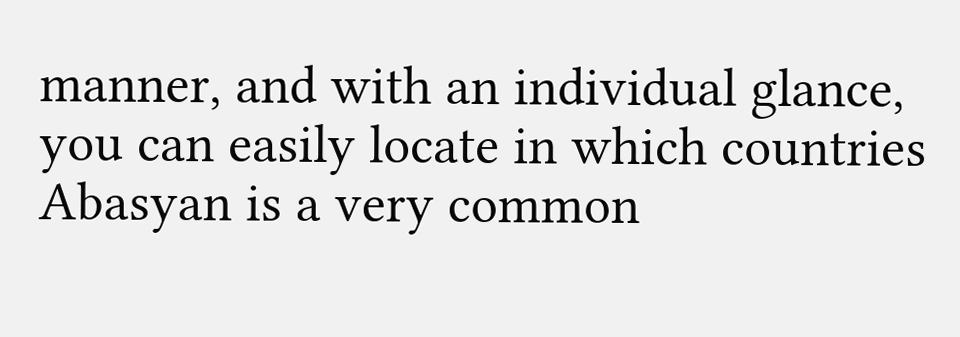manner, and with an individual glance, you can easily locate in which countries Abasyan is a very common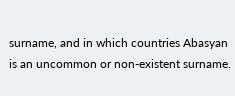surname, and in which countries Abasyan is an uncommon or non-existent surname.